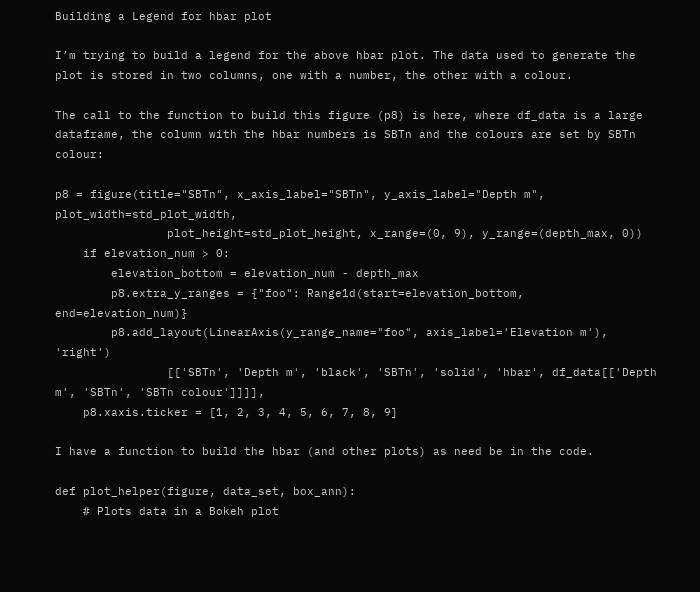Building a Legend for hbar plot

I’m trying to build a legend for the above hbar plot. The data used to generate the plot is stored in two columns, one with a number, the other with a colour.

The call to the function to build this figure (p8) is here, where df_data is a large dataframe, the column with the hbar numbers is SBTn and the colours are set by SBTn colour:

p8 = figure(title="SBTn", x_axis_label="SBTn", y_axis_label="Depth m", plot_width=std_plot_width,
                plot_height=std_plot_height, x_range=(0, 9), y_range=(depth_max, 0))
    if elevation_num > 0:
        elevation_bottom = elevation_num - depth_max
        p8.extra_y_ranges = {"foo": Range1d(start=elevation_bottom, end=elevation_num)}
        p8.add_layout(LinearAxis(y_range_name="foo", axis_label='Elevation m'), 'right')
                [['SBTn', 'Depth m', 'black', 'SBTn', 'solid', 'hbar', df_data[['Depth m', 'SBTn', 'SBTn colour']]]],
    p8.xaxis.ticker = [1, 2, 3, 4, 5, 6, 7, 8, 9]

I have a function to build the hbar (and other plots) as need be in the code.

def plot_helper(figure, data_set, box_ann):
    # Plots data in a Bokeh plot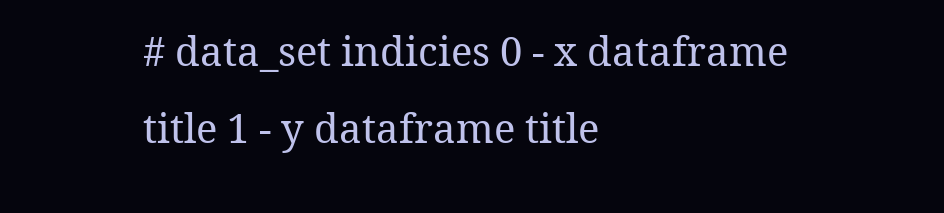# data_set indicies 0 - x dataframe title 1 - y dataframe title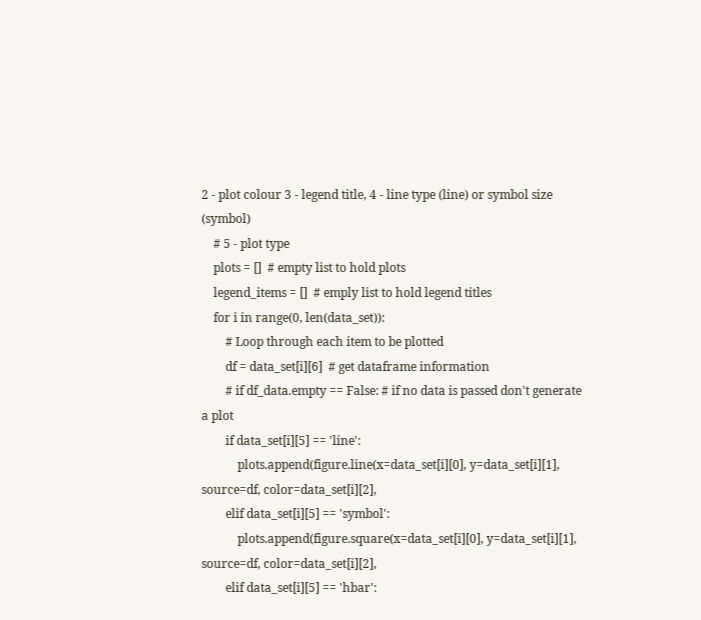2 - plot colour 3 - legend title, 4 - line type (line) or symbol size (symbol)
    # 5 - plot type
    plots = []  # empty list to hold plots
    legend_items = []  # emply list to hold legend titles
    for i in range(0, len(data_set)):
        # Loop through each item to be plotted
        df = data_set[i][6]  # get dataframe information
        # if df_data.empty == False: # if no data is passed don't generate a plot
        if data_set[i][5] == 'line':
            plots.append(figure.line(x=data_set[i][0], y=data_set[i][1], source=df, color=data_set[i][2],
        elif data_set[i][5] == 'symbol':
            plots.append(figure.square(x=data_set[i][0], y=data_set[i][1], source=df, color=data_set[i][2],
        elif data_set[i][5] == 'hbar':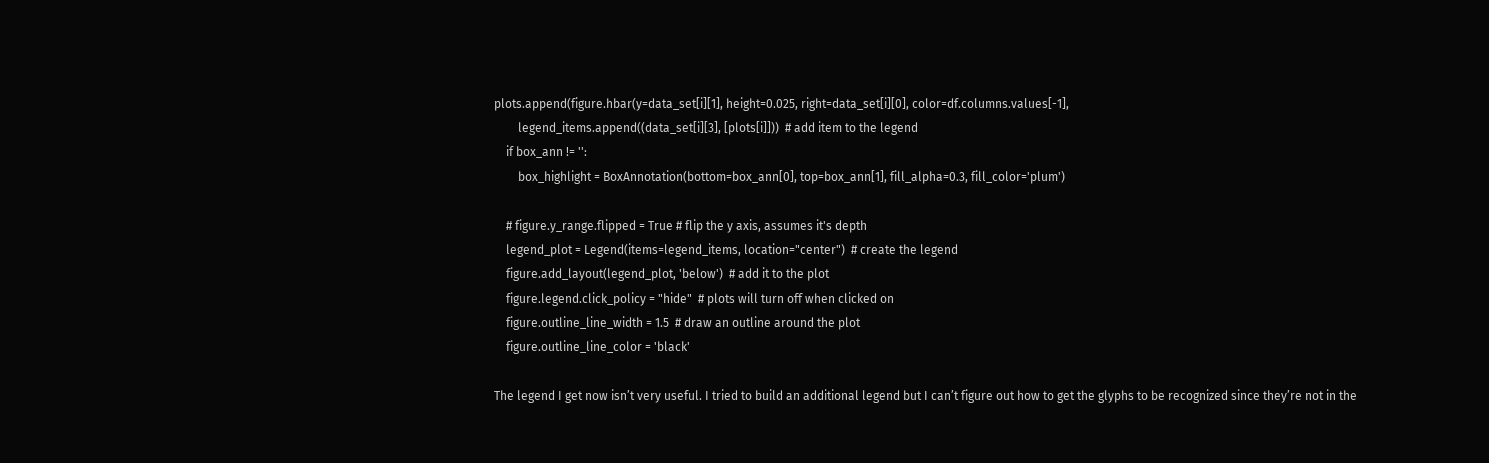plots.append(figure.hbar(y=data_set[i][1], height=0.025, right=data_set[i][0], color=df.columns.values[-1],
        legend_items.append((data_set[i][3], [plots[i]]))  # add item to the legend
    if box_ann != '':
        box_highlight = BoxAnnotation(bottom=box_ann[0], top=box_ann[1], fill_alpha=0.3, fill_color='plum')

    # figure.y_range.flipped = True # flip the y axis, assumes it's depth
    legend_plot = Legend(items=legend_items, location="center")  # create the legend
    figure.add_layout(legend_plot, 'below')  # add it to the plot
    figure.legend.click_policy = "hide"  # plots will turn off when clicked on
    figure.outline_line_width = 1.5  # draw an outline around the plot
    figure.outline_line_color = 'black'

The legend I get now isn’t very useful. I tried to build an additional legend but I can’t figure out how to get the glyphs to be recognized since they’re not in the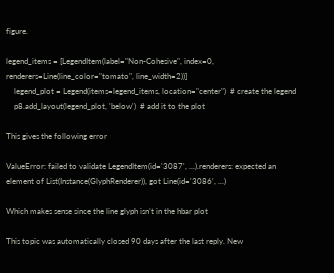figure.

legend_items = [LegendItem(label="Non-Cohesive", index=0, renderers=Line(line_color="tomato", line_width=2))]
    legend_plot = Legend(items=legend_items, location="center")  # create the legend
    p8.add_layout(legend_plot, 'below')  # add it to the plot

This gives the following error

ValueError: failed to validate LegendItem(id='3087', ...).renderers: expected an element of List(Instance(GlyphRenderer)), got Line(id='3086', ...)

Which makes sense since the line glyph isn’t in the hbar plot

This topic was automatically closed 90 days after the last reply. New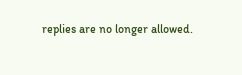replies are no longer allowed.